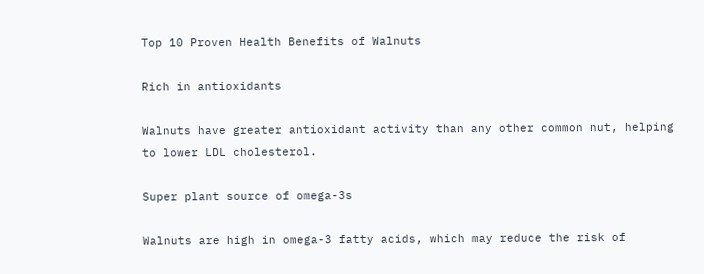Top 10 Proven Health Benefits of Walnuts

Rich in antioxidants

Walnuts have greater antioxidant activity than any other common nut, helping to lower LDL cholesterol.

Super plant source of omega-3s

Walnuts are high in omega-3 fatty acids, which may reduce the risk of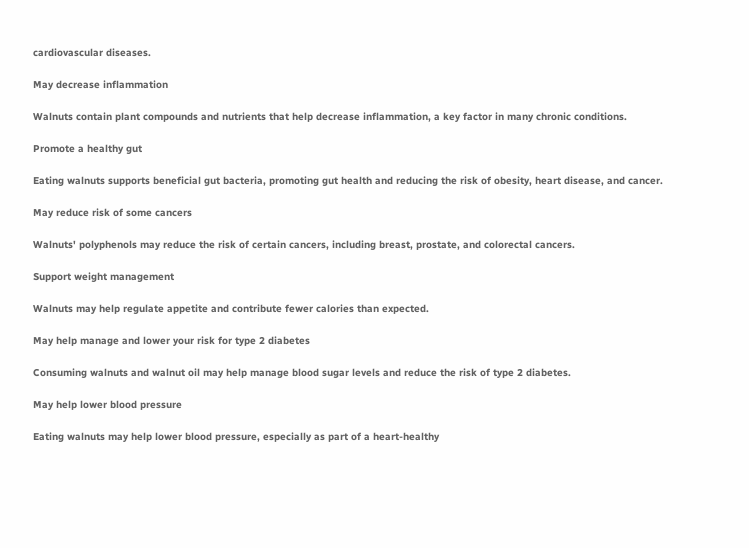cardiovascular diseases.

May decrease inflammation

Walnuts contain plant compounds and nutrients that help decrease inflammation, a key factor in many chronic conditions.

Promote a healthy gut

Eating walnuts supports beneficial gut bacteria, promoting gut health and reducing the risk of obesity, heart disease, and cancer.

May reduce risk of some cancers

Walnuts' polyphenols may reduce the risk of certain cancers, including breast, prostate, and colorectal cancers.

Support weight management

Walnuts may help regulate appetite and contribute fewer calories than expected.

May help manage and lower your risk for type 2 diabetes

Consuming walnuts and walnut oil may help manage blood sugar levels and reduce the risk of type 2 diabetes.

May help lower blood pressure

Eating walnuts may help lower blood pressure, especially as part of a heart-healthy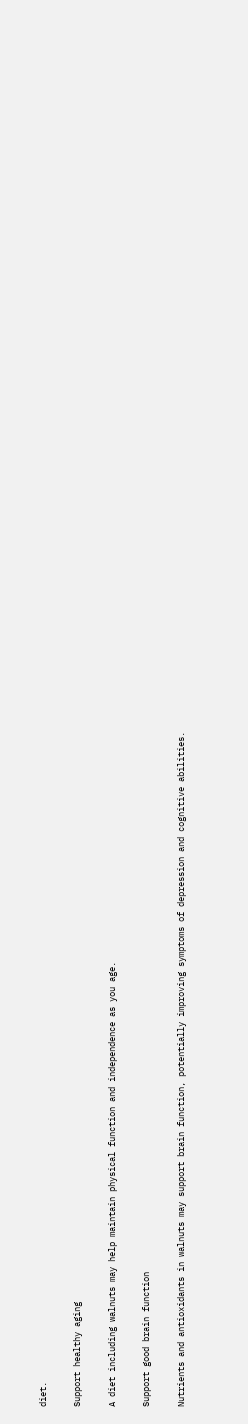diet.

Support healthy aging

A diet including walnuts may help maintain physical function and independence as you age.

Support good brain function

Nutrients and antioxidants in walnuts may support brain function, potentially improving symptoms of depression and cognitive abilities.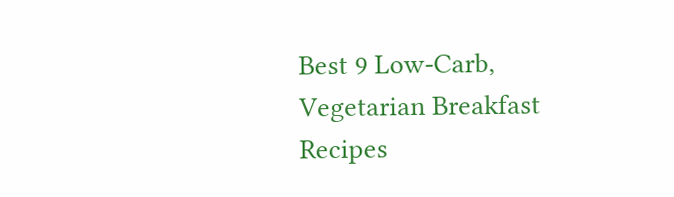Best 9 Low-Carb, Vegetarian Breakfast Recipes